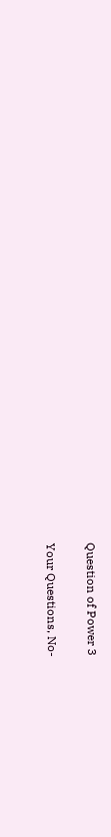Question of Power 3

Your Questions, No-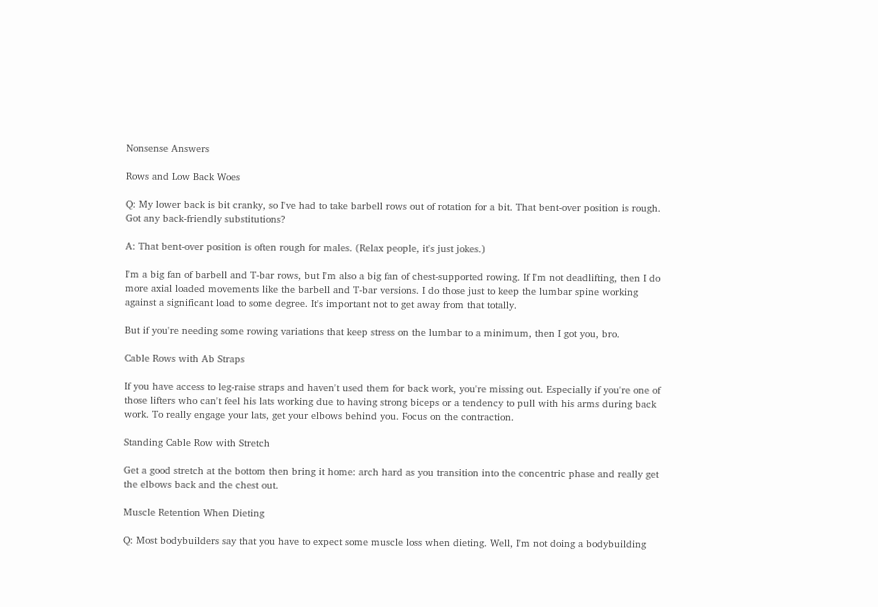Nonsense Answers

Rows and Low Back Woes

Q: My lower back is bit cranky, so I've had to take barbell rows out of rotation for a bit. That bent-over position is rough. Got any back-friendly substitutions?

A: That bent-over position is often rough for males. (Relax people, it's just jokes.)

I'm a big fan of barbell and T-bar rows, but I'm also a big fan of chest-supported rowing. If I'm not deadlifting, then I do more axial loaded movements like the barbell and T-bar versions. I do those just to keep the lumbar spine working against a significant load to some degree. It's important not to get away from that totally.

But if you're needing some rowing variations that keep stress on the lumbar to a minimum, then I got you, bro.

Cable Rows with Ab Straps

If you have access to leg-raise straps and haven't used them for back work, you're missing out. Especially if you're one of those lifters who can't feel his lats working due to having strong biceps or a tendency to pull with his arms during back work. To really engage your lats, get your elbows behind you. Focus on the contraction.

Standing Cable Row with Stretch

Get a good stretch at the bottom then bring it home: arch hard as you transition into the concentric phase and really get the elbows back and the chest out.

Muscle Retention When Dieting

Q: Most bodybuilders say that you have to expect some muscle loss when dieting. Well, I'm not doing a bodybuilding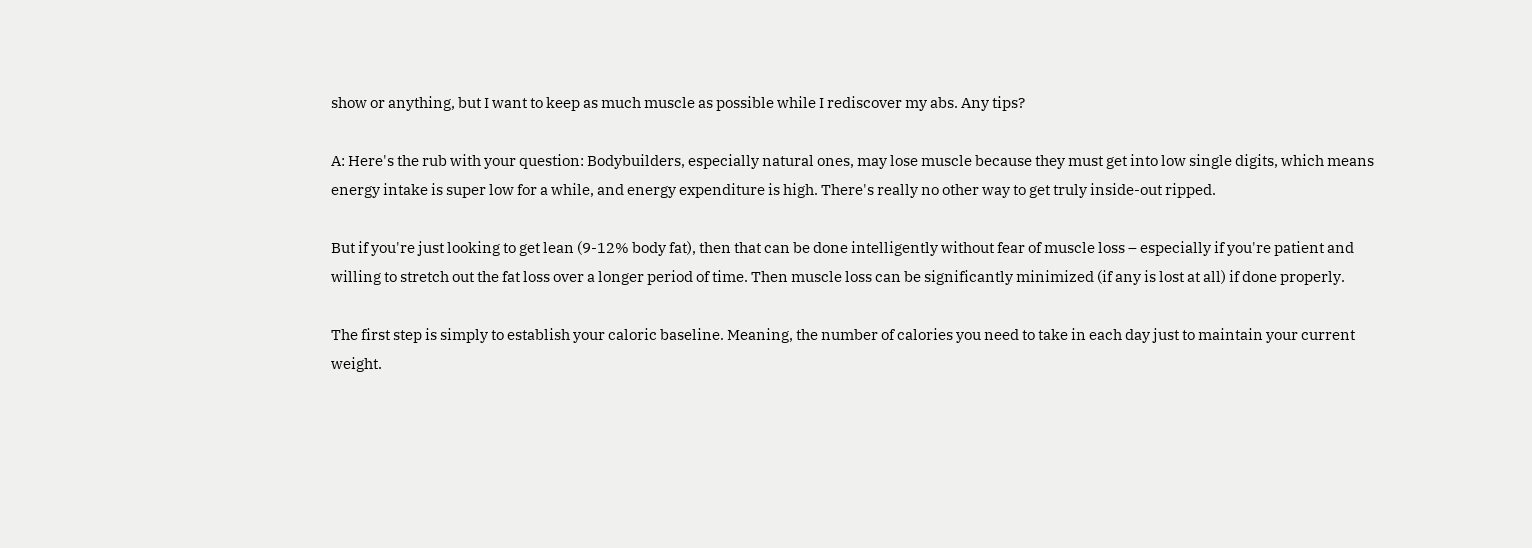show or anything, but I want to keep as much muscle as possible while I rediscover my abs. Any tips?

A: Here's the rub with your question: Bodybuilders, especially natural ones, may lose muscle because they must get into low single digits, which means energy intake is super low for a while, and energy expenditure is high. There's really no other way to get truly inside-out ripped.

But if you're just looking to get lean (9-12% body fat), then that can be done intelligently without fear of muscle loss – especially if you're patient and willing to stretch out the fat loss over a longer period of time. Then muscle loss can be significantly minimized (if any is lost at all) if done properly.

The first step is simply to establish your caloric baseline. Meaning, the number of calories you need to take in each day just to maintain your current weight.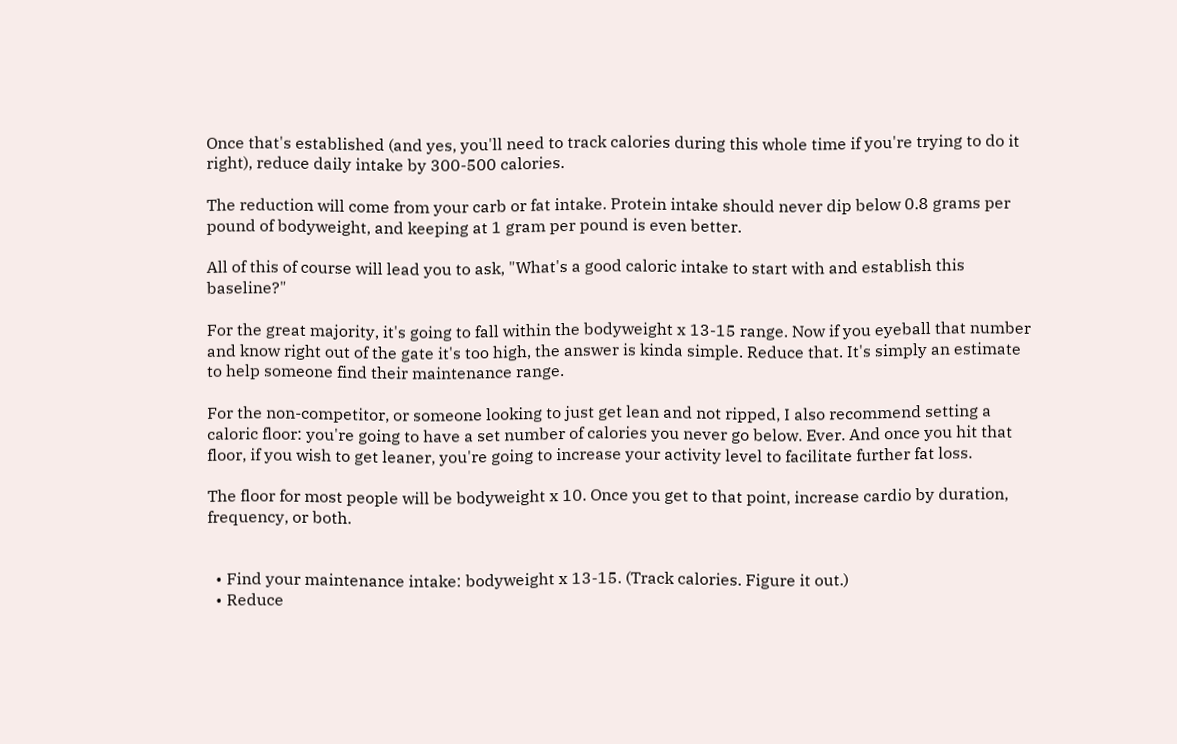Once that's established (and yes, you'll need to track calories during this whole time if you're trying to do it right), reduce daily intake by 300-500 calories.

The reduction will come from your carb or fat intake. Protein intake should never dip below 0.8 grams per pound of bodyweight, and keeping at 1 gram per pound is even better.

All of this of course will lead you to ask, "What's a good caloric intake to start with and establish this baseline?"

For the great majority, it's going to fall within the bodyweight x 13-15 range. Now if you eyeball that number and know right out of the gate it's too high, the answer is kinda simple. Reduce that. It's simply an estimate to help someone find their maintenance range.

For the non-competitor, or someone looking to just get lean and not ripped, I also recommend setting a caloric floor: you're going to have a set number of calories you never go below. Ever. And once you hit that floor, if you wish to get leaner, you're going to increase your activity level to facilitate further fat loss.

The floor for most people will be bodyweight x 10. Once you get to that point, increase cardio by duration, frequency, or both.


  • Find your maintenance intake: bodyweight x 13-15. (Track calories. Figure it out.)
  • Reduce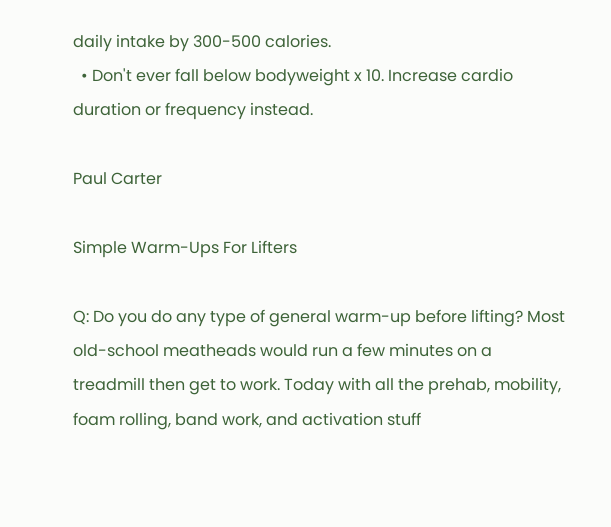daily intake by 300-500 calories.
  • Don't ever fall below bodyweight x 10. Increase cardio duration or frequency instead.

Paul Carter

Simple Warm-Ups For Lifters

Q: Do you do any type of general warm-up before lifting? Most old-school meatheads would run a few minutes on a treadmill then get to work. Today with all the prehab, mobility, foam rolling, band work, and activation stuff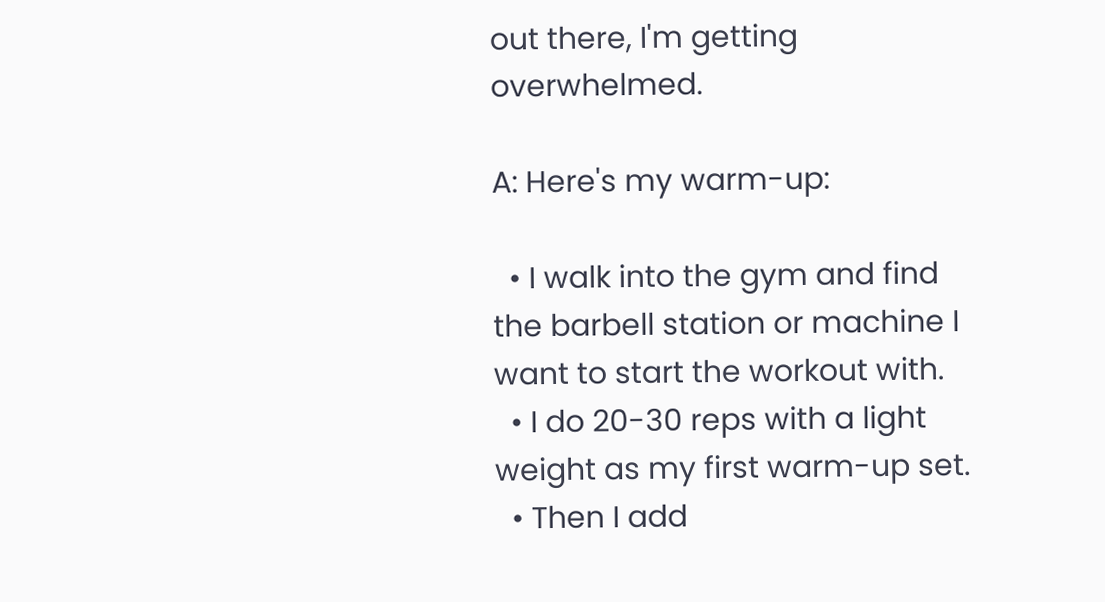out there, I'm getting overwhelmed.

A: Here's my warm-up:

  • I walk into the gym and find the barbell station or machine I want to start the workout with.
  • I do 20-30 reps with a light weight as my first warm-up set.
  • Then I add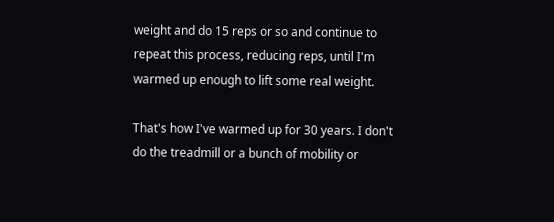weight and do 15 reps or so and continue to repeat this process, reducing reps, until I'm warmed up enough to lift some real weight.

That's how I've warmed up for 30 years. I don't do the treadmill or a bunch of mobility or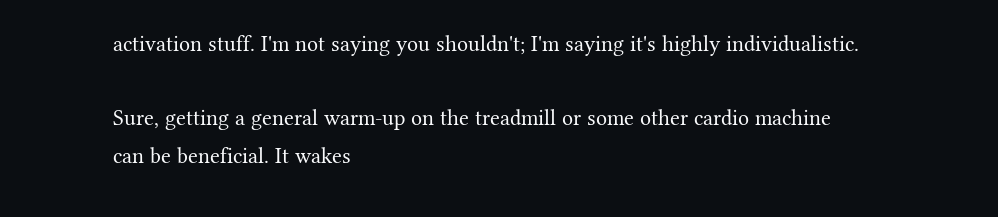activation stuff. I'm not saying you shouldn't; I'm saying it's highly individualistic.

Sure, getting a general warm-up on the treadmill or some other cardio machine can be beneficial. It wakes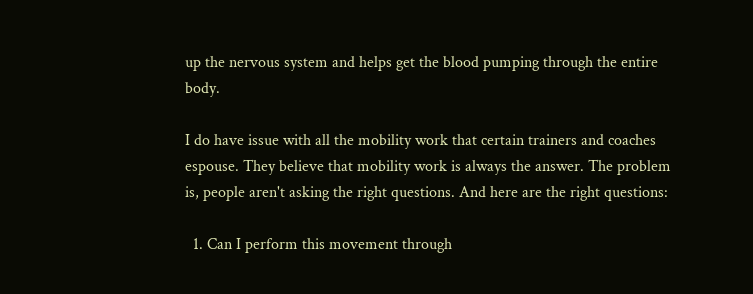up the nervous system and helps get the blood pumping through the entire body.

I do have issue with all the mobility work that certain trainers and coaches espouse. They believe that mobility work is always the answer. The problem is, people aren't asking the right questions. And here are the right questions:

  1. Can I perform this movement through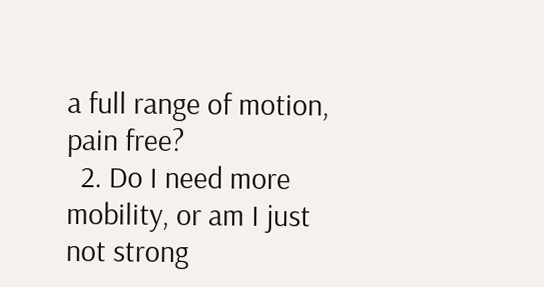a full range of motion, pain free?
  2. Do I need more mobility, or am I just not strong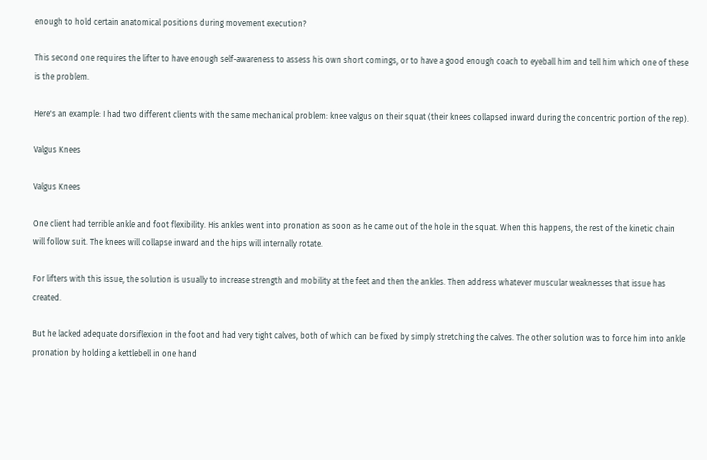enough to hold certain anatomical positions during movement execution?

This second one requires the lifter to have enough self-awareness to assess his own short comings, or to have a good enough coach to eyeball him and tell him which one of these is the problem.

Here's an example: I had two different clients with the same mechanical problem: knee valgus on their squat (their knees collapsed inward during the concentric portion of the rep).

Valgus Knees

Valgus Knees

One client had terrible ankle and foot flexibility. His ankles went into pronation as soon as he came out of the hole in the squat. When this happens, the rest of the kinetic chain will follow suit. The knees will collapse inward and the hips will internally rotate.

For lifters with this issue, the solution is usually to increase strength and mobility at the feet and then the ankles. Then address whatever muscular weaknesses that issue has created.

But he lacked adequate dorsiflexion in the foot and had very tight calves, both of which can be fixed by simply stretching the calves. The other solution was to force him into ankle pronation by holding a kettlebell in one hand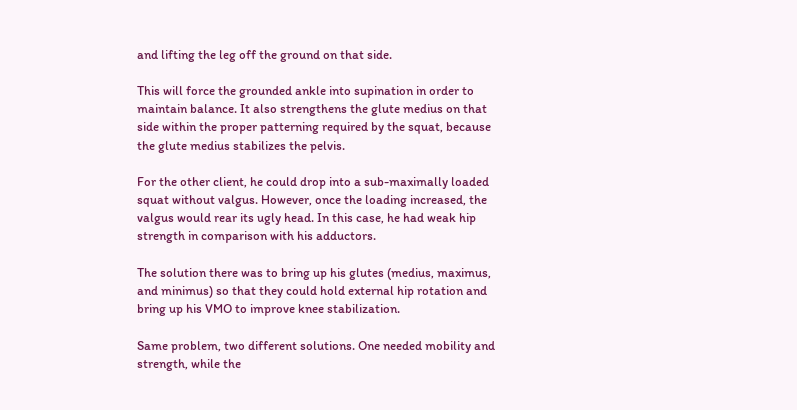and lifting the leg off the ground on that side.

This will force the grounded ankle into supination in order to maintain balance. It also strengthens the glute medius on that side within the proper patterning required by the squat, because the glute medius stabilizes the pelvis.

For the other client, he could drop into a sub-maximally loaded squat without valgus. However, once the loading increased, the valgus would rear its ugly head. In this case, he had weak hip strength in comparison with his adductors.

The solution there was to bring up his glutes (medius, maximus, and minimus) so that they could hold external hip rotation and bring up his VMO to improve knee stabilization.

Same problem, two different solutions. One needed mobility and strength, while the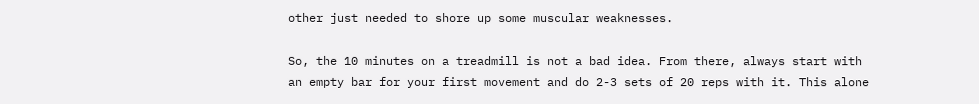other just needed to shore up some muscular weaknesses.

So, the 10 minutes on a treadmill is not a bad idea. From there, always start with an empty bar for your first movement and do 2-3 sets of 20 reps with it. This alone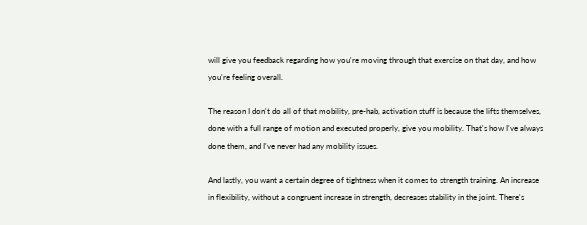will give you feedback regarding how you're moving through that exercise on that day, and how you're feeling overall.

The reason I don't do all of that mobility, pre-hab, activation stuff is because the lifts themselves, done with a full range of motion and executed properly, give you mobility. That's how I've always done them, and I've never had any mobility issues.

And lastly, you want a certain degree of tightness when it comes to strength training. An increase in flexibility, without a congruent increase in strength, decreases stability in the joint. There's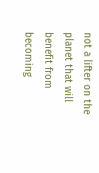not a lifter on the planet that will benefit from becoming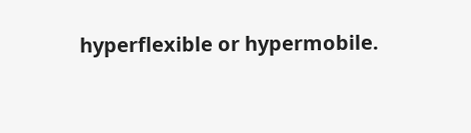hyperflexible or hypermobile.